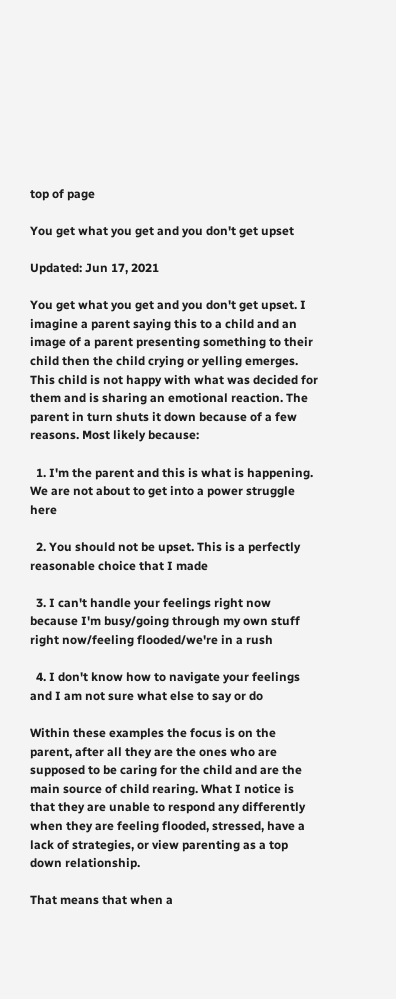top of page

You get what you get and you don't get upset

Updated: Jun 17, 2021

You get what you get and you don't get upset. I imagine a parent saying this to a child and an image of a parent presenting something to their child then the child crying or yelling emerges. This child is not happy with what was decided for them and is sharing an emotional reaction. The parent in turn shuts it down because of a few reasons. Most likely because:

  1. I'm the parent and this is what is happening. We are not about to get into a power struggle here

  2. You should not be upset. This is a perfectly reasonable choice that I made

  3. I can't handle your feelings right now because I'm busy/going through my own stuff right now/feeling flooded/we're in a rush

  4. I don't know how to navigate your feelings and I am not sure what else to say or do

Within these examples the focus is on the parent, after all they are the ones who are supposed to be caring for the child and are the main source of child rearing. What I notice is that they are unable to respond any differently when they are feeling flooded, stressed, have a lack of strategies, or view parenting as a top down relationship.

That means that when a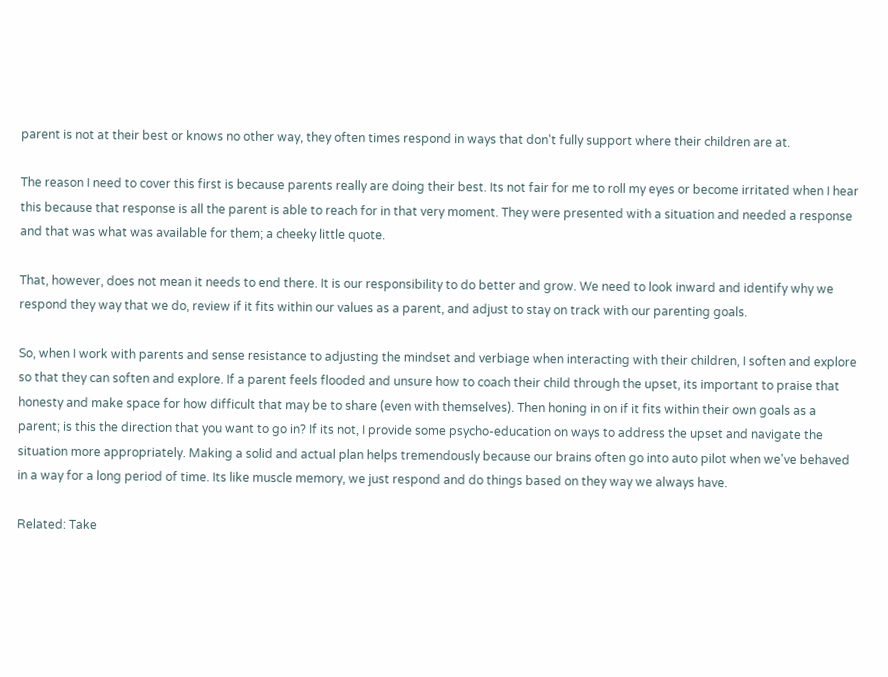parent is not at their best or knows no other way, they often times respond in ways that don't fully support where their children are at.

The reason I need to cover this first is because parents really are doing their best. Its not fair for me to roll my eyes or become irritated when I hear this because that response is all the parent is able to reach for in that very moment. They were presented with a situation and needed a response and that was what was available for them; a cheeky little quote.

That, however, does not mean it needs to end there. It is our responsibility to do better and grow. We need to look inward and identify why we respond they way that we do, review if it fits within our values as a parent, and adjust to stay on track with our parenting goals.

So, when I work with parents and sense resistance to adjusting the mindset and verbiage when interacting with their children, I soften and explore so that they can soften and explore. If a parent feels flooded and unsure how to coach their child through the upset, its important to praise that honesty and make space for how difficult that may be to share (even with themselves). Then honing in on if it fits within their own goals as a parent; is this the direction that you want to go in? If its not, I provide some psycho-education on ways to address the upset and navigate the situation more appropriately. Making a solid and actual plan helps tremendously because our brains often go into auto pilot when we've behaved in a way for a long period of time. Its like muscle memory, we just respond and do things based on they way we always have.

Related: Take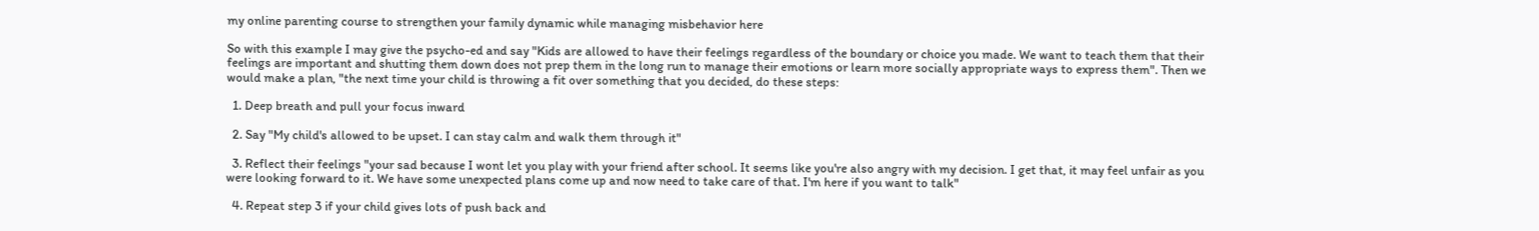my online parenting course to strengthen your family dynamic while managing misbehavior here

So with this example I may give the psycho-ed and say "Kids are allowed to have their feelings regardless of the boundary or choice you made. We want to teach them that their feelings are important and shutting them down does not prep them in the long run to manage their emotions or learn more socially appropriate ways to express them". Then we would make a plan, "the next time your child is throwing a fit over something that you decided, do these steps:

  1. Deep breath and pull your focus inward

  2. Say "My child's allowed to be upset. I can stay calm and walk them through it"

  3. Reflect their feelings "your sad because I wont let you play with your friend after school. It seems like you're also angry with my decision. I get that, it may feel unfair as you were looking forward to it. We have some unexpected plans come up and now need to take care of that. I'm here if you want to talk"

  4. Repeat step 3 if your child gives lots of push back and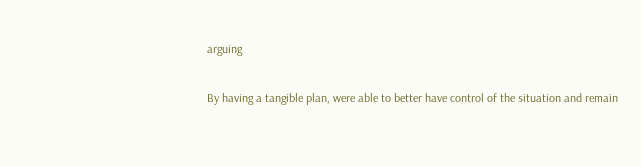arguing

By having a tangible plan, were able to better have control of the situation and remain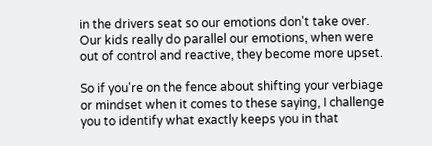in the drivers seat so our emotions don't take over. Our kids really do parallel our emotions, when were out of control and reactive, they become more upset.

So if you're on the fence about shifting your verbiage or mindset when it comes to these saying, I challenge you to identify what exactly keeps you in that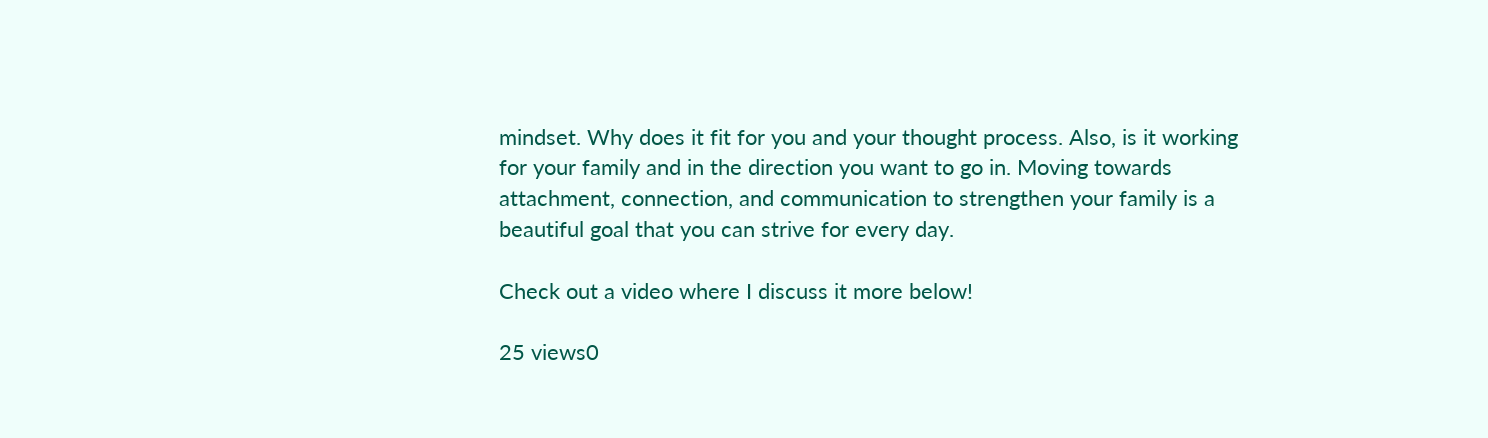mindset. Why does it fit for you and your thought process. Also, is it working for your family and in the direction you want to go in. Moving towards attachment, connection, and communication to strengthen your family is a beautiful goal that you can strive for every day.

Check out a video where I discuss it more below!

25 views0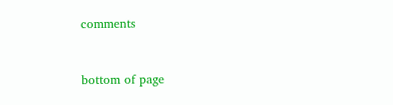comments


bottom of page